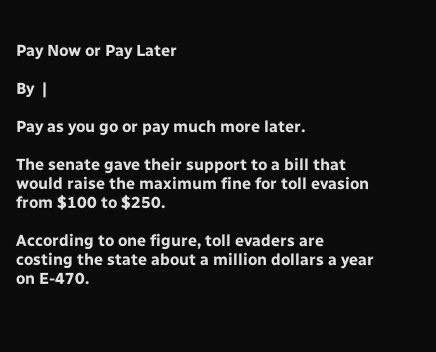Pay Now or Pay Later

By  |

Pay as you go or pay much more later.

The senate gave their support to a bill that would raise the maximum fine for toll evasion from $100 to $250.

According to one figure, toll evaders are costing the state about a million dollars a year on E-470.